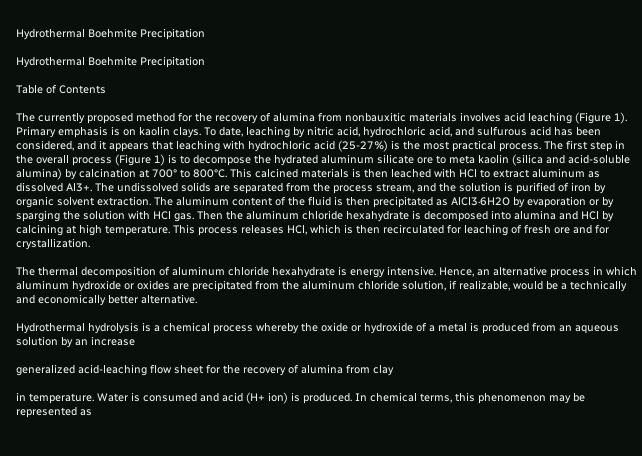Hydrothermal Boehmite Precipitation

Hydrothermal Boehmite Precipitation

Table of Contents

The currently proposed method for the recovery of alumina from nonbauxitic materials involves acid leaching (Figure 1). Primary emphasis is on kaolin clays. To date, leaching by nitric acid, hydrochloric acid, and sulfurous acid has been considered, and it appears that leaching with hydrochloric acid (25-27%) is the most practical process. The first step in the overall process (Figure 1) is to decompose the hydrated aluminum silicate ore to meta kaolin (silica and acid-soluble alumina) by calcination at 700° to 800°C. This calcined materials is then leached with HCl to extract aluminum as dissolved Al3+. The undissolved solids are separated from the process stream, and the solution is purified of iron by organic solvent extraction. The aluminum content of the fluid is then precipitated as AlCl3·6H2O by evaporation or by sparging the solution with HCl gas. Then the aluminum chloride hexahydrate is decomposed into alumina and HCl by calcining at high temperature. This process releases HCl, which is then recirculated for leaching of fresh ore and for crystallization.

The thermal decomposition of aluminum chloride hexahydrate is energy intensive. Hence, an alternative process in which aluminum hydroxide or oxides are precipitated from the aluminum chloride solution, if realizable, would be a technically and economically better alternative.

Hydrothermal hydrolysis is a chemical process whereby the oxide or hydroxide of a metal is produced from an aqueous solution by an increase

generalized acid-leaching flow sheet for the recovery of alumina from clay

in temperature. Water is consumed and acid (H+ ion) is produced. In chemical terms, this phenomenon may be represented as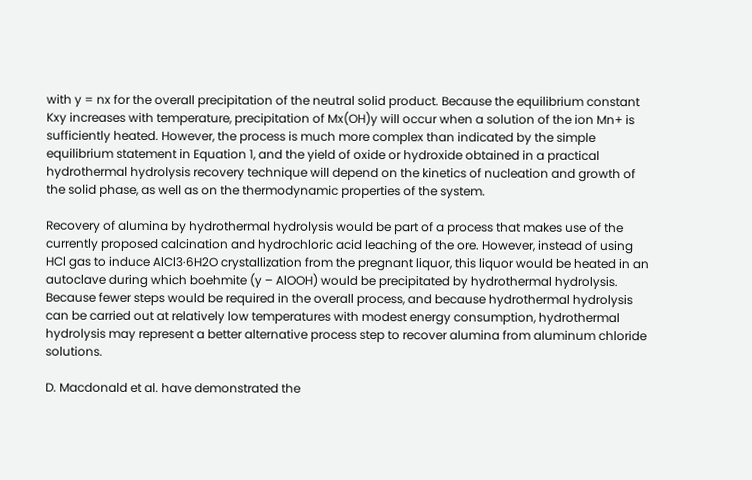with y = nx for the overall precipitation of the neutral solid product. Because the equilibrium constant Kxy increases with temperature, precipitation of Mx(OH)y will occur when a solution of the ion Mn+ is sufficiently heated. However, the process is much more complex than indicated by the simple equilibrium statement in Equation 1, and the yield of oxide or hydroxide obtained in a practical hydrothermal hydrolysis recovery technique will depend on the kinetics of nucleation and growth of the solid phase, as well as on the thermodynamic properties of the system.

Recovery of alumina by hydrothermal hydrolysis would be part of a process that makes use of the currently proposed calcination and hydrochloric acid leaching of the ore. However, instead of using HCl gas to induce AlCl3·6H2O crystallization from the pregnant liquor, this liquor would be heated in an autoclave during which boehmite (y – AlOOH) would be precipitated by hydrothermal hydrolysis. Because fewer steps would be required in the overall process, and because hydrothermal hydrolysis can be carried out at relatively low temperatures with modest energy consumption, hydrothermal hydrolysis may represent a better alternative process step to recover alumina from aluminum chloride solutions.

D. Macdonald et al. have demonstrated the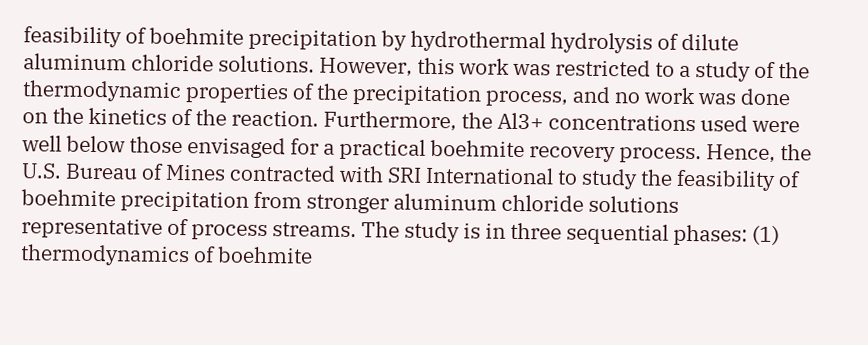feasibility of boehmite precipitation by hydrothermal hydrolysis of dilute aluminum chloride solutions. However, this work was restricted to a study of the thermodynamic properties of the precipitation process, and no work was done on the kinetics of the reaction. Furthermore, the Al3+ concentrations used were well below those envisaged for a practical boehmite recovery process. Hence, the U.S. Bureau of Mines contracted with SRI International to study the feasibility of boehmite precipitation from stronger aluminum chloride solutions representative of process streams. The study is in three sequential phases: (1) thermodynamics of boehmite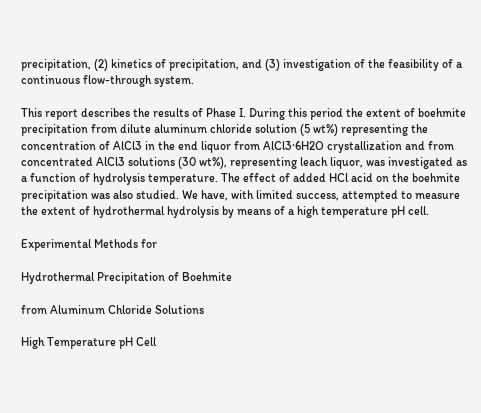precipitation, (2) kinetics of precipitation, and (3) investigation of the feasibility of a continuous flow-through system.

This report describes the results of Phase I. During this period the extent of boehmite precipitation from dilute aluminum chloride solution (5 wt%) representing the concentration of AlCl3 in the end liquor from AlCl3·6H2O crystallization and from concentrated AlCl3 solutions (30 wt%), representing leach liquor, was investigated as a function of hydrolysis temperature. The effect of added HCl acid on the boehmite precipitation was also studied. We have, with limited success, attempted to measure the extent of hydrothermal hydrolysis by means of a high temperature pH cell.

Experimental Methods for

Hydrothermal Precipitation of Boehmite

from Aluminum Chloride Solutions

High Temperature pH Cell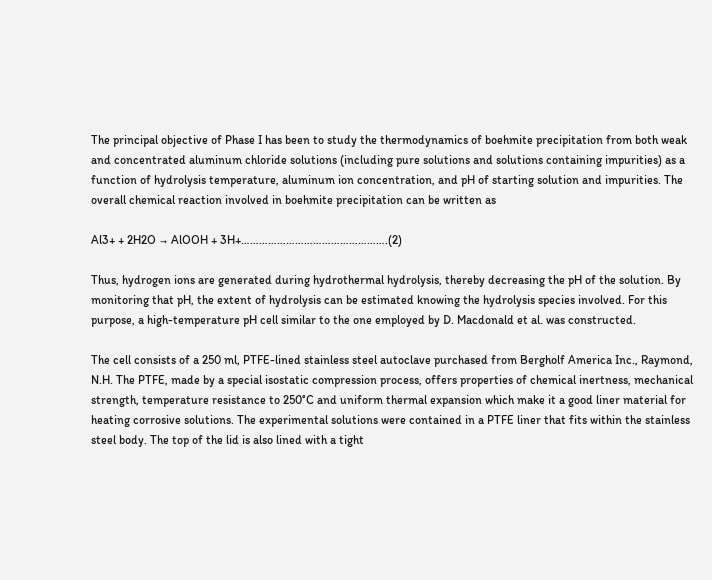The principal objective of Phase I has been to study the thermodynamics of boehmite precipitation from both weak and concentrated aluminum chloride solutions (including pure solutions and solutions containing impurities) as a function of hydrolysis temperature, aluminum ion concentration, and pH of starting solution and impurities. The overall chemical reaction involved in boehmite precipitation can be written as

Al3+ + 2H2O → AlOOH + 3H+………………………………………….(2)

Thus, hydrogen ions are generated during hydrothermal hydrolysis, thereby decreasing the pH of the solution. By monitoring that pH, the extent of hydrolysis can be estimated knowing the hydrolysis species involved. For this purpose, a high-temperature pH cell similar to the one employed by D. Macdonald et al. was constructed.

The cell consists of a 250 ml, PTFE-lined stainless steel autoclave purchased from Bergholf America Inc., Raymond, N.H. The PTFE, made by a special isostatic compression process, offers properties of chemical inertness, mechanical strength, temperature resistance to 250°C and uniform thermal expansion which make it a good liner material for heating corrosive solutions. The experimental solutions were contained in a PTFE liner that fits within the stainless steel body. The top of the lid is also lined with a tight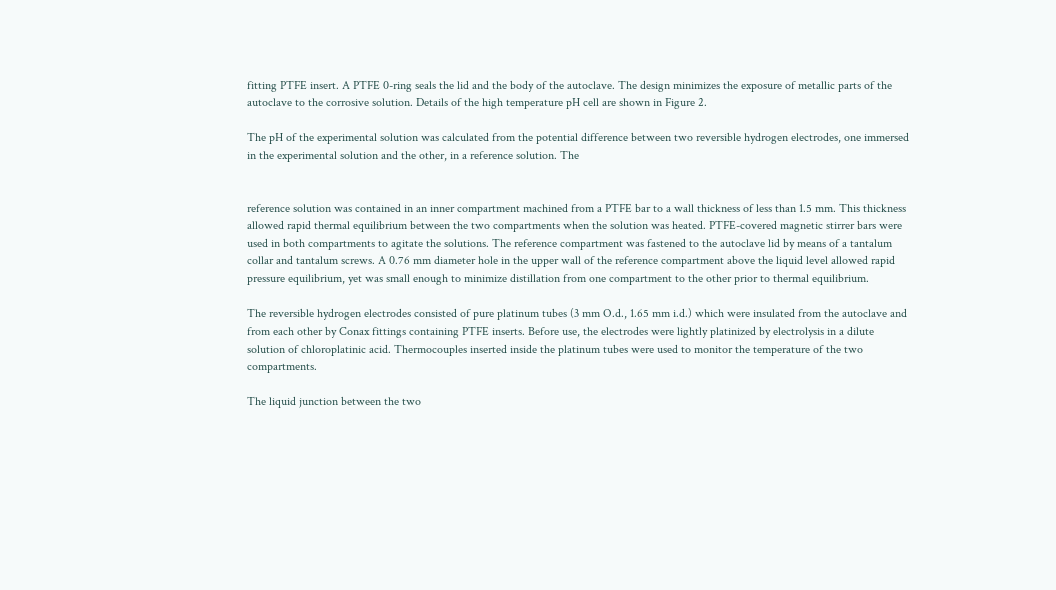fitting PTFE insert. A PTFE 0-ring seals the lid and the body of the autoclave. The design minimizes the exposure of metallic parts of the autoclave to the corrosive solution. Details of the high temperature pH cell are shown in Figure 2.

The pH of the experimental solution was calculated from the potential difference between two reversible hydrogen electrodes, one immersed in the experimental solution and the other, in a reference solution. The


reference solution was contained in an inner compartment machined from a PTFE bar to a wall thickness of less than 1.5 mm. This thickness allowed rapid thermal equilibrium between the two compartments when the solution was heated. PTFE-covered magnetic stirrer bars were used in both compartments to agitate the solutions. The reference compartment was fastened to the autoclave lid by means of a tantalum collar and tantalum screws. A 0.76 mm diameter hole in the upper wall of the reference compartment above the liquid level allowed rapid pressure equilibrium, yet was small enough to minimize distillation from one compartment to the other prior to thermal equilibrium.

The reversible hydrogen electrodes consisted of pure platinum tubes (3 mm O.d., 1.65 mm i.d.) which were insulated from the autoclave and from each other by Conax fittings containing PTFE inserts. Before use, the electrodes were lightly platinized by electrolysis in a dilute solution of chloroplatinic acid. Thermocouples inserted inside the platinum tubes were used to monitor the temperature of the two compartments.

The liquid junction between the two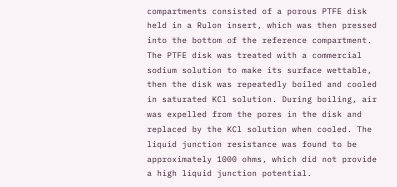compartments consisted of a porous PTFE disk held in a Rulon insert, which was then pressed into the bottom of the reference compartment. The PTFE disk was treated with a commercial sodium solution to make its surface wettable, then the disk was repeatedly boiled and cooled in saturated KCl solution. During boiling, air was expelled from the pores in the disk and replaced by the KCl solution when cooled. The liquid junction resistance was found to be approximately 1000 ohms, which did not provide a high liquid junction potential.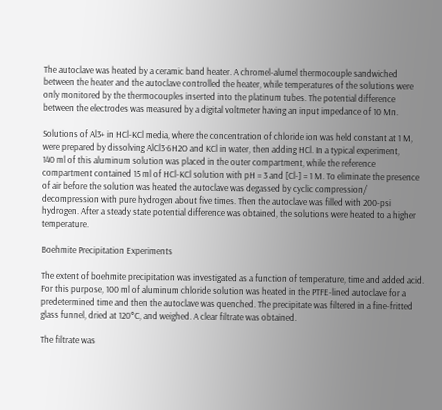The autoclave was heated by a ceramic band heater. A chromel-alumel thermocouple sandwiched between the heater and the autoclave controlled the heater, while temperatures of the solutions were only monitored by the thermocouples inserted into the platinum tubes. The potential difference between the electrodes was measured by a digital voltmeter having an input impedance of 10 Mn.

Solutions of Al3+ in HCl-KCl media, where the concentration of chloride ion was held constant at 1 M, were prepared by dissolving AlCl3·6H2O and KCl in water, then adding HCl. In a typical experiment,
140 ml of this aluminum solution was placed in the outer compartment, while the reference compartment contained 15 ml of HCl-KCl solution with pH = 3 and [Cl-] = 1 M. To eliminate the presence of air before the solution was heated the autoclave was degassed by cyclic compression/ decompression with pure hydrogen about five times. Then the autoclave was filled with 200-psi hydrogen. After a steady state potential difference was obtained, the solutions were heated to a higher temperature.

Boehmite Precipitation Experiments

The extent of boehmite precipitation was investigated as a function of temperature, time and added acid. For this purpose, 100 ml of aluminum chloride solution was heated in the PTFE-lined autoclave for a predetermined time and then the autoclave was quenched. The precipitate was filtered in a fine-fritted glass funnel, dried at 120°C, and weighed. A clear filtrate was obtained.

The filtrate was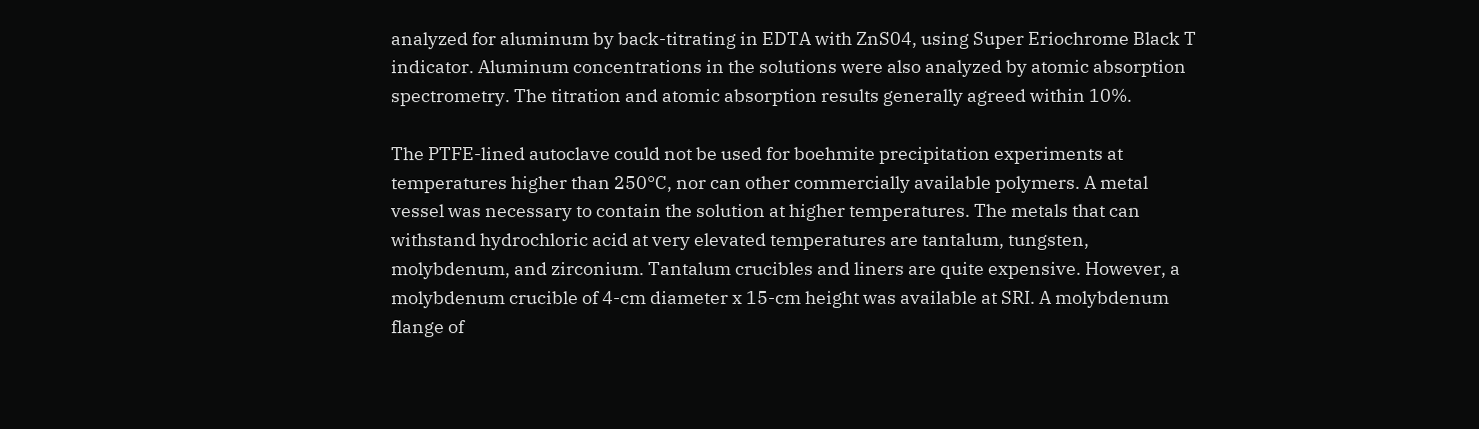analyzed for aluminum by back-titrating in EDTA with ZnS04, using Super Eriochrome Black T indicator. Aluminum concentrations in the solutions were also analyzed by atomic absorption spectrometry. The titration and atomic absorption results generally agreed within 10%.

The PTFE-lined autoclave could not be used for boehmite precipitation experiments at temperatures higher than 250°C, nor can other commercially available polymers. A metal vessel was necessary to contain the solution at higher temperatures. The metals that can withstand hydrochloric acid at very elevated temperatures are tantalum, tungsten, molybdenum, and zirconium. Tantalum crucibles and liners are quite expensive. However, a molybdenum crucible of 4-cm diameter x 15-cm height was available at SRI. A molybdenum flange of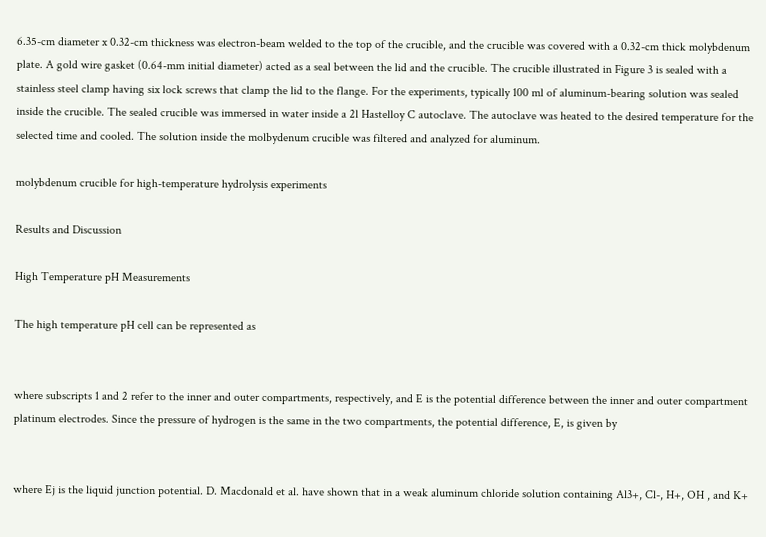6.35-cm diameter x 0.32-cm thickness was electron-beam welded to the top of the crucible, and the crucible was covered with a 0.32-cm thick molybdenum plate. A gold wire gasket (0.64-mm initial diameter) acted as a seal between the lid and the crucible. The crucible illustrated in Figure 3 is sealed with a stainless steel clamp having six lock screws that clamp the lid to the flange. For the experiments, typically 100 ml of aluminum-bearing solution was sealed inside the crucible. The sealed crucible was immersed in water inside a 2l Hastelloy C autoclave. The autoclave was heated to the desired temperature for the selected time and cooled. The solution inside the molbydenum crucible was filtered and analyzed for aluminum.

molybdenum crucible for high-temperature hydrolysis experiments

Results and Discussion

High Temperature pH Measurements

The high temperature pH cell can be represented as


where subscripts 1 and 2 refer to the inner and outer compartments, respectively, and E is the potential difference between the inner and outer compartment platinum electrodes. Since the pressure of hydrogen is the same in the two compartments, the potential difference, E, is given by


where Ej is the liquid junction potential. D. Macdonald et al. have shown that in a weak aluminum chloride solution containing Al3+, Cl-, H+, OH , and K+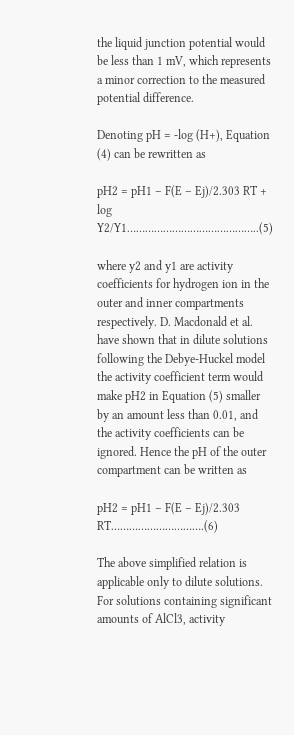the liquid junction potential would be less than 1 mV, which represents a minor correction to the measured potential difference.

Denoting pH = -log (H+), Equation (4) can be rewritten as

pH2 = pH1 – F(E – Ej)/2.303 RT + log Y2/Y1……………………………………..(5)

where y2 and y1 are activity coefficients for hydrogen ion in the outer and inner compartments respectively. D. Macdonald et al. have shown that in dilute solutions following the Debye-Huckel model the activity coefficient term would make pH2 in Equation (5) smaller by an amount less than 0.01, and the activity coefficients can be ignored. Hence the pH of the outer compartment can be written as

pH2 = pH1 – F(E – Ej)/2.303 RT………………………….(6)

The above simplified relation is applicable only to dilute solutions. For solutions containing significant amounts of AlCl3, activity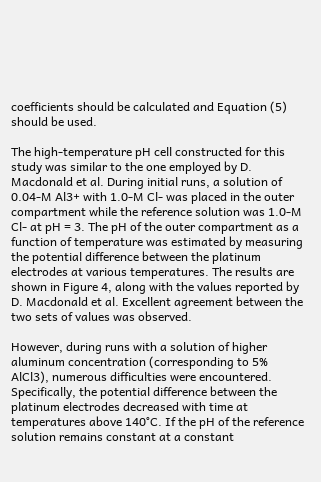coefficients should be calculated and Equation (5) should be used.

The high-temperature pH cell constructed for this study was similar to the one employed by D. Macdonald et al. During initial runs, a solution of 0.04-M Al3+ with 1.0-M Cl- was placed in the outer compartment while the reference solution was 1.0-M Cl- at pH = 3. The pH of the outer compartment as a function of temperature was estimated by measuring the potential difference between the platinum electrodes at various temperatures. The results are shown in Figure 4, along with the values reported by D. Macdonald et al. Excellent agreement between the two sets of values was observed.

However, during runs with a solution of higher aluminum concentration (corresponding to 5% AlCl3), numerous difficulties were encountered. Specifically, the potential difference between the platinum electrodes decreased with time at temperatures above 140°C. If the pH of the reference solution remains constant at a constant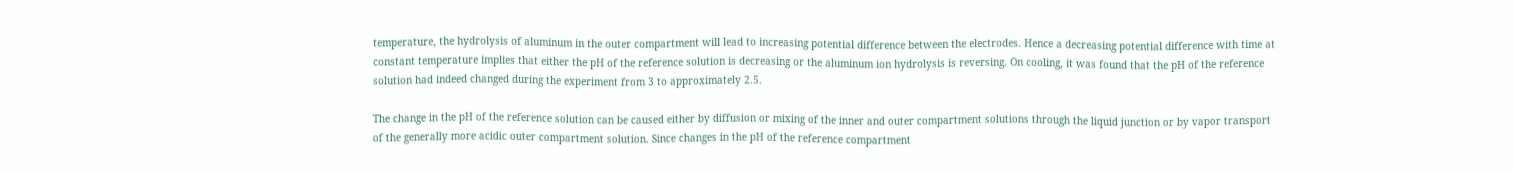temperature, the hydrolysis of aluminum in the outer compartment will lead to increasing potential difference between the electrodes. Hence a decreasing potential difference with time at constant temperature implies that either the pH of the reference solution is decreasing or the aluminum ion hydrolysis is reversing. On cooling, it was found that the pH of the reference solution had indeed changed during the experiment from 3 to approximately 2.5.

The change in the pH of the reference solution can be caused either by diffusion or mixing of the inner and outer compartment solutions through the liquid junction or by vapor transport of the generally more acidic outer compartment solution. Since changes in the pH of the reference compartment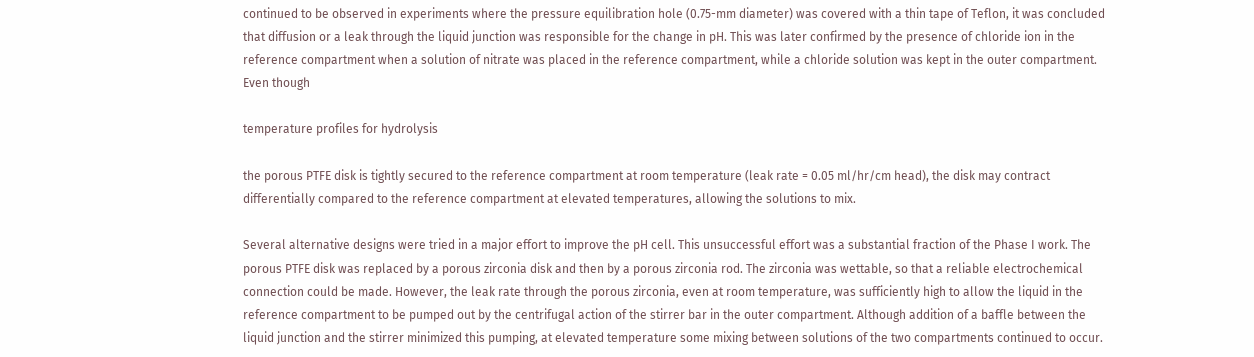continued to be observed in experiments where the pressure equilibration hole (0.75-mm diameter) was covered with a thin tape of Teflon, it was concluded that diffusion or a leak through the liquid junction was responsible for the change in pH. This was later confirmed by the presence of chloride ion in the reference compartment when a solution of nitrate was placed in the reference compartment, while a chloride solution was kept in the outer compartment. Even though

temperature profiles for hydrolysis

the porous PTFE disk is tightly secured to the reference compartment at room temperature (leak rate = 0.05 ml/hr/cm head), the disk may contract differentially compared to the reference compartment at elevated temperatures, allowing the solutions to mix.

Several alternative designs were tried in a major effort to improve the pH cell. This unsuccessful effort was a substantial fraction of the Phase I work. The porous PTFE disk was replaced by a porous zirconia disk and then by a porous zirconia rod. The zirconia was wettable, so that a reliable electrochemical connection could be made. However, the leak rate through the porous zirconia, even at room temperature, was sufficiently high to allow the liquid in the reference compartment to be pumped out by the centrifugal action of the stirrer bar in the outer compartment. Although addition of a baffle between the liquid junction and the stirrer minimized this pumping, at elevated temperature some mixing between solutions of the two compartments continued to occur.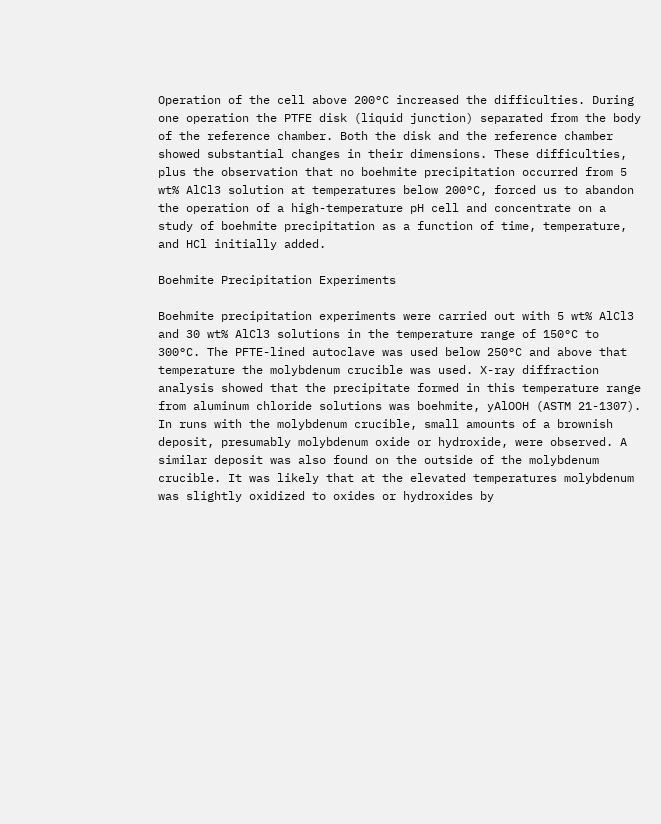Operation of the cell above 200°C increased the difficulties. During one operation the PTFE disk (liquid junction) separated from the body of the reference chamber. Both the disk and the reference chamber showed substantial changes in their dimensions. These difficulties, plus the observation that no boehmite precipitation occurred from 5 wt% AlCl3 solution at temperatures below 200°C, forced us to abandon the operation of a high-temperature pH cell and concentrate on a study of boehmite precipitation as a function of time, temperature, and HCl initially added.

Boehmite Precipitation Experiments

Boehmite precipitation experiments were carried out with 5 wt% AlCl3 and 30 wt% AlCl3 solutions in the temperature range of 150°C to 300°C. The PFTE-lined autoclave was used below 250°C and above that temperature the molybdenum crucible was used. X-ray diffraction analysis showed that the precipitate formed in this temperature range from aluminum chloride solutions was boehmite, yAlOOH (ASTM 21-1307). In runs with the molybdenum crucible, small amounts of a brownish deposit, presumably molybdenum oxide or hydroxide, were observed. A similar deposit was also found on the outside of the molybdenum crucible. It was likely that at the elevated temperatures molybdenum was slightly oxidized to oxides or hydroxides by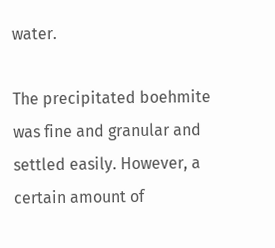water.

The precipitated boehmite was fine and granular and settled easily. However, a certain amount of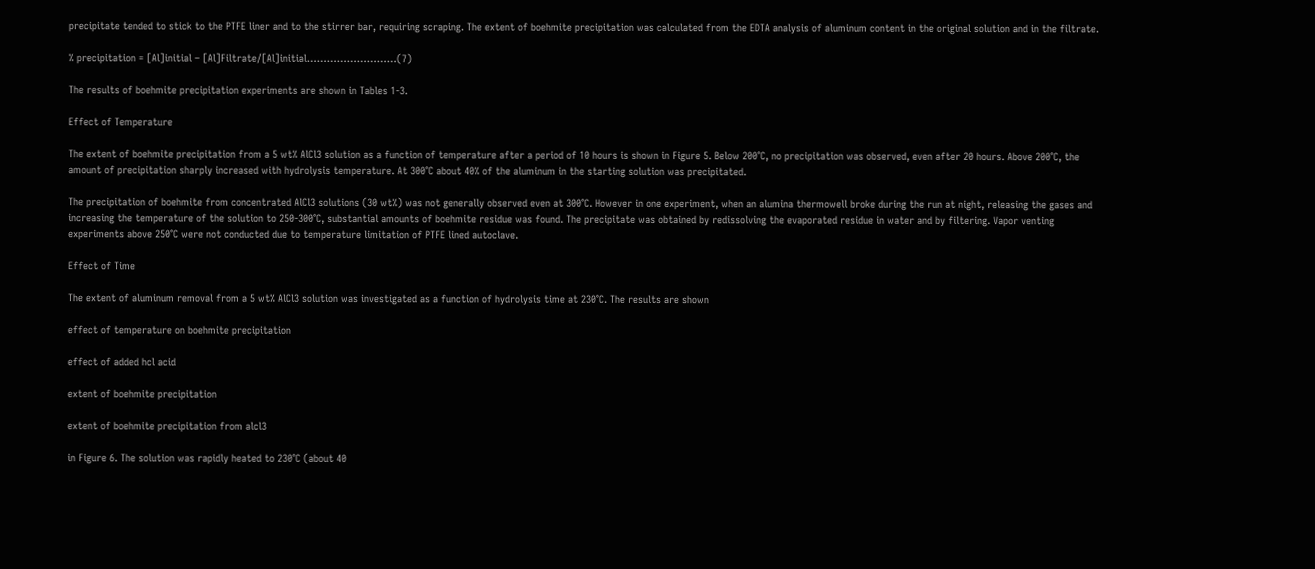precipitate tended to stick to the PTFE liner and to the stirrer bar, requiring scraping. The extent of boehmite precipitation was calculated from the EDTA analysis of aluminum content in the original solution and in the filtrate.

% precipitation = [Al]initial – [Al]Filtrate/[Al]initial………………………(7)

The results of boehmite precipitation experiments are shown in Tables 1-3.

Effect of Temperature

The extent of boehmite precipitation from a 5 wt% AlCl3 solution as a function of temperature after a period of 10 hours is shown in Figure 5. Below 200°C, no precipitation was observed, even after 20 hours. Above 200°C, the amount of precipitation sharply increased with hydrolysis temperature. At 300°C about 40% of the aluminum in the starting solution was precipitated.

The precipitation of boehmite from concentrated AlCl3 solutions (30 wt%) was not generally observed even at 300°C. However in one experiment, when an alumina thermowell broke during the run at night, releasing the gases and increasing the temperature of the solution to 250-300°C, substantial amounts of boehmite residue was found. The precipitate was obtained by redissolving the evaporated residue in water and by filtering. Vapor venting experiments above 250°C were not conducted due to temperature limitation of PTFE lined autoclave.

Effect of Time

The extent of aluminum removal from a 5 wt% AlCl3 solution was investigated as a function of hydrolysis time at 230°C. The results are shown

effect of temperature on boehmite precipitation

effect of added hcl acid

extent of boehmite precipitation

extent of boehmite precipitation from alcl3

in Figure 6. The solution was rapidly heated to 230°C (about 40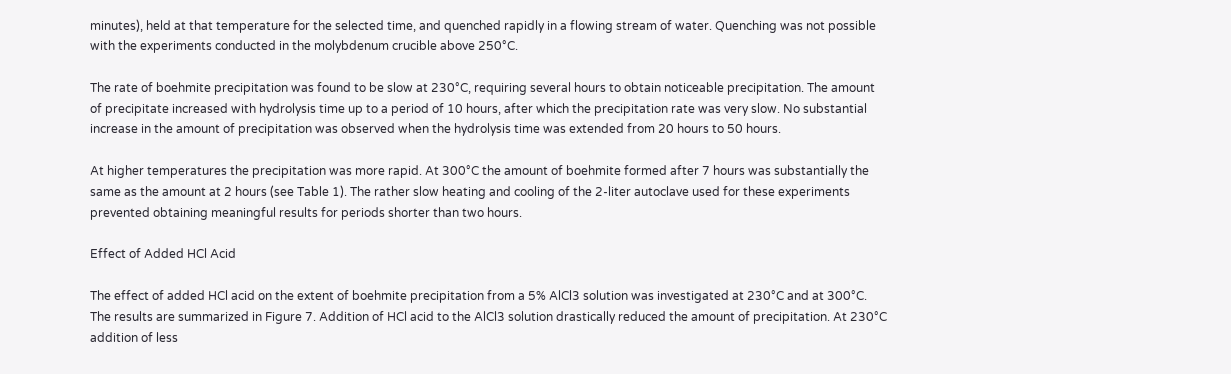minutes), held at that temperature for the selected time, and quenched rapidly in a flowing stream of water. Quenching was not possible with the experiments conducted in the molybdenum crucible above 250°C.

The rate of boehmite precipitation was found to be slow at 230°C, requiring several hours to obtain noticeable precipitation. The amount of precipitate increased with hydrolysis time up to a period of 10 hours, after which the precipitation rate was very slow. No substantial increase in the amount of precipitation was observed when the hydrolysis time was extended from 20 hours to 50 hours.

At higher temperatures the precipitation was more rapid. At 300°C the amount of boehmite formed after 7 hours was substantially the same as the amount at 2 hours (see Table 1). The rather slow heating and cooling of the 2-liter autoclave used for these experiments prevented obtaining meaningful results for periods shorter than two hours.

Effect of Added HCl Acid

The effect of added HCl acid on the extent of boehmite precipitation from a 5% AlCl3 solution was investigated at 230°C and at 300°C. The results are summarized in Figure 7. Addition of HCl acid to the AlCl3 solution drastically reduced the amount of precipitation. At 230°C addition of less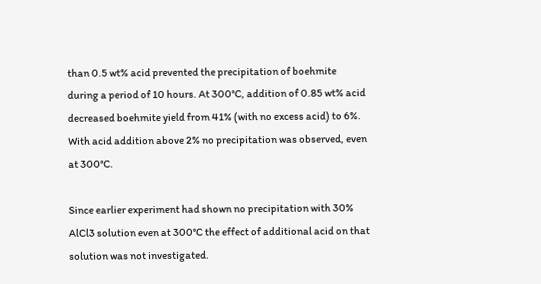than 0.5 wt% acid prevented the precipitation of boehmite during a period of 10 hours. At 300°C, addition of 0.85 wt% acid decreased boehmite yield from 41% (with no excess acid) to 6%. With acid addition above 2% no precipitation was observed, even at 300°C.

Since earlier experiment had shown no precipitation with 30% AlCl3 solution even at 300°C the effect of additional acid on that solution was not investigated.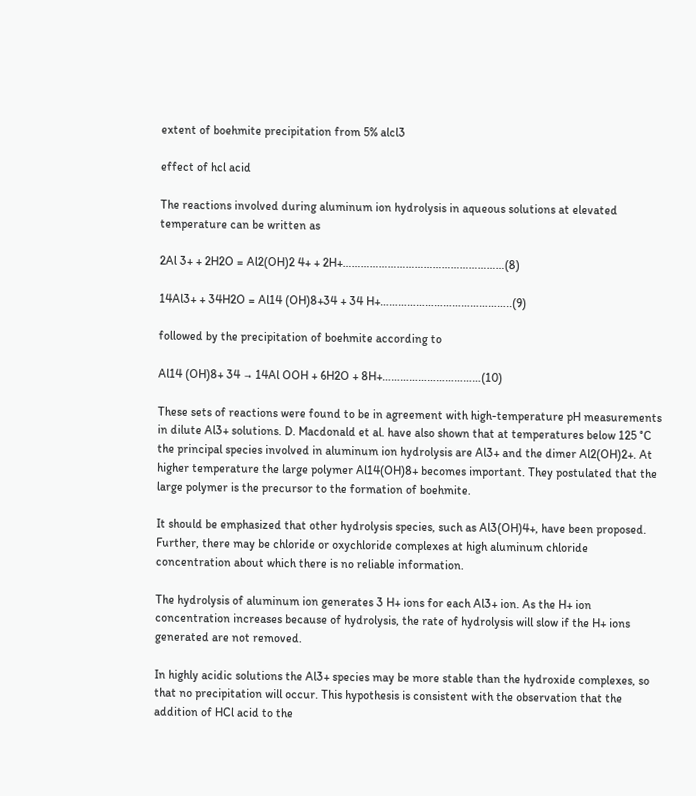extent of boehmite precipitation from 5% alcl3

effect of hcl acid

The reactions involved during aluminum ion hydrolysis in aqueous solutions at elevated temperature can be written as

2Al 3+ + 2H2O = Al2(OH)2 4+ + 2H+………………………………………………(8)

14Al3+ + 34H2O = Al14 (OH)8+34 + 34 H+……………………………………..(9)

followed by the precipitation of boehmite according to

Al14 (OH)8+ 34 → 14Al OOH + 6H2O + 8H+……………………………(10)

These sets of reactions were found to be in agreement with high-temperature pH measurements in dilute Al3+ solutions. D. Macdonald et al. have also shown that at temperatures below 125 °C the principal species involved in aluminum ion hydrolysis are Al3+ and the dimer Al2(OH)2+. At higher temperature the large polymer Al14(OH)8+ becomes important. They postulated that the large polymer is the precursor to the formation of boehmite.

It should be emphasized that other hydrolysis species, such as Al3(OH)4+, have been proposed. Further, there may be chloride or oxychloride complexes at high aluminum chloride concentration about which there is no reliable information.

The hydrolysis of aluminum ion generates 3 H+ ions for each Al3+ ion. As the H+ ion concentration increases because of hydrolysis, the rate of hydrolysis will slow if the H+ ions generated are not removed.

In highly acidic solutions the Al3+ species may be more stable than the hydroxide complexes, so that no precipitation will occur. This hypothesis is consistent with the observation that the addition of HCl acid to the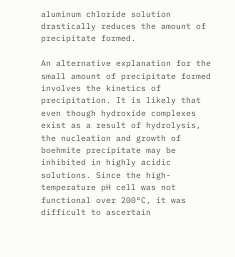aluminum chloride solution drastically reduces the amount of precipitate formed.

An alternative explanation for the small amount of precipitate formed involves the kinetics of precipitation. It is likely that even though hydroxide complexes exist as a result of hydrolysis, the nucleation and growth of boehmite precipitate may be inhibited in highly acidic solutions. Since the high-temperature pH cell was not functional over 200°C, it was difficult to ascertain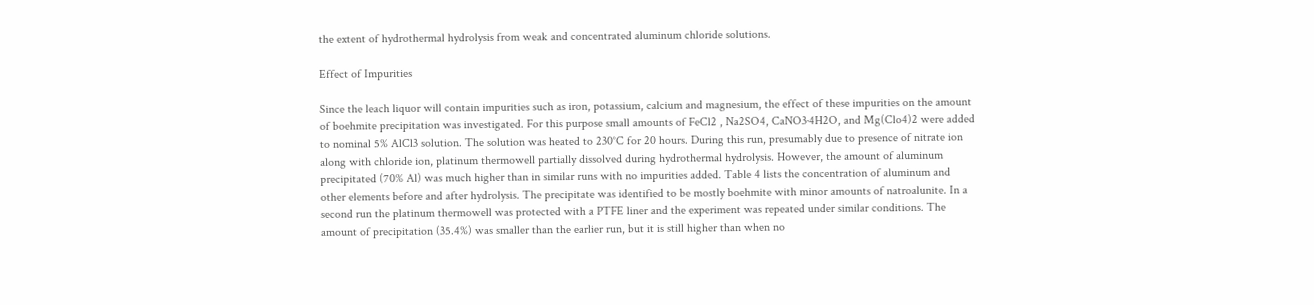the extent of hydrothermal hydrolysis from weak and concentrated aluminum chloride solutions.

Effect of Impurities

Since the leach liquor will contain impurities such as iron, potassium, calcium and magnesium, the effect of these impurities on the amount of boehmite precipitation was investigated. For this purpose small amounts of FeCl2 , Na2SO4, CaNO3·4H2O, and Mg(Clo4)2 were added to nominal 5% AlCl3 solution. The solution was heated to 230°C for 20 hours. During this run, presumably due to presence of nitrate ion along with chloride ion, platinum thermowell partially dissolved during hydrothermal hydrolysis. However, the amount of aluminum precipitated (70% Al) was much higher than in similar runs with no impurities added. Table 4 lists the concentration of aluminum and other elements before and after hydrolysis. The precipitate was identified to be mostly boehmite with minor amounts of natroalunite. In a second run the platinum thermowell was protected with a PTFE liner and the experiment was repeated under similar conditions. The amount of precipitation (35.4%) was smaller than the earlier run, but it is still higher than when no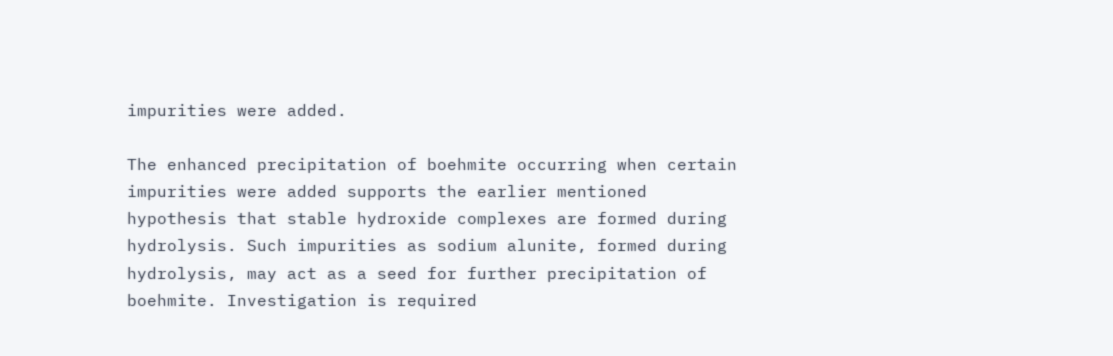impurities were added.

The enhanced precipitation of boehmite occurring when certain impurities were added supports the earlier mentioned hypothesis that stable hydroxide complexes are formed during hydrolysis. Such impurities as sodium alunite, formed during hydrolysis, may act as a seed for further precipitation of boehmite. Investigation is required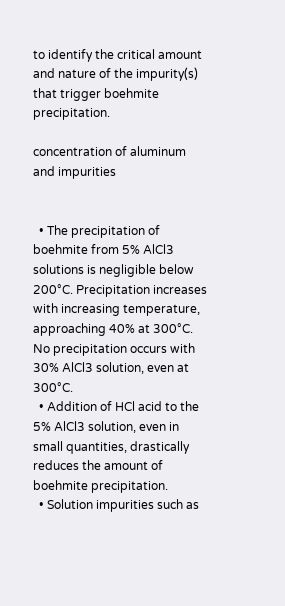to identify the critical amount and nature of the impurity(s) that trigger boehmite precipitation.

concentration of aluminum and impurities


  • The precipitation of boehmite from 5% AlCl3 solutions is negligible below 200°C. Precipitation increases with increasing temperature, approaching 40% at 300°C. No precipitation occurs with 30% AlCl3 solution, even at 300°C.
  • Addition of HCl acid to the 5% AlCl3 solution, even in small quantities, drastically reduces the amount of boehmite precipitation.
  • Solution impurities such as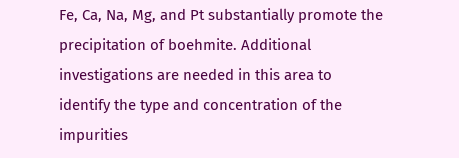Fe, Ca, Na, Mg, and Pt substantially promote the precipitation of boehmite. Additional investigations are needed in this area to identify the type and concentration of the impurities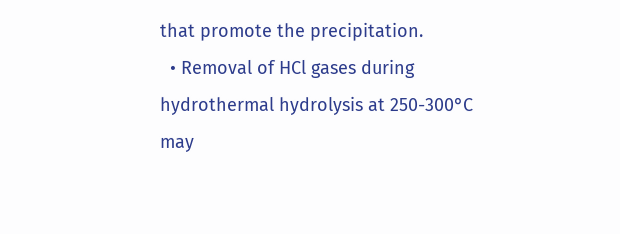that promote the precipitation.
  • Removal of HCl gases during hydrothermal hydrolysis at 250-300°C may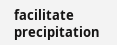facilitate precipitation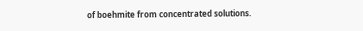of boehmite from concentrated solutions.